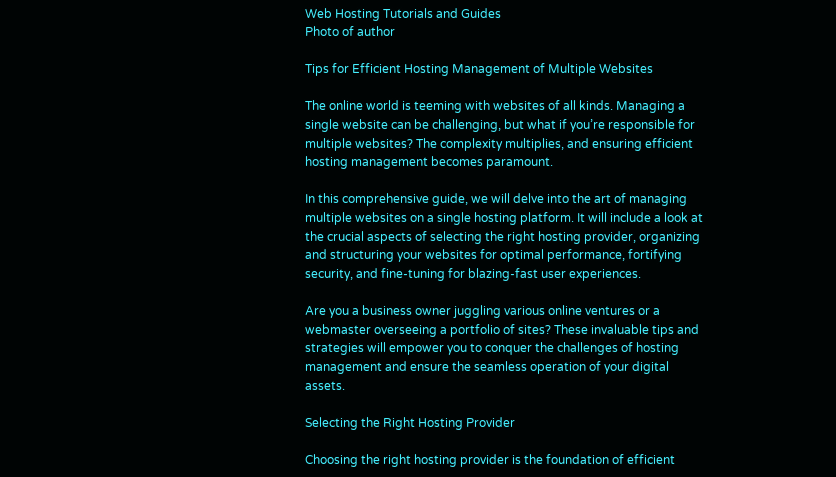Web Hosting Tutorials and Guides
Photo of author

Tips for Efficient Hosting Management of Multiple Websites

The online world is teeming with websites of all kinds. Managing a single website can be challenging, but what if you’re responsible for multiple websites? The complexity multiplies, and ensuring efficient hosting management becomes paramount.

In this comprehensive guide, we will delve into the art of managing multiple websites on a single hosting platform. It will include a look at the crucial aspects of selecting the right hosting provider, organizing and structuring your websites for optimal performance, fortifying security, and fine-tuning for blazing-fast user experiences.

Are you a business owner juggling various online ventures or a webmaster overseeing a portfolio of sites? These invaluable tips and strategies will empower you to conquer the challenges of hosting management and ensure the seamless operation of your digital assets.

Selecting the Right Hosting Provider

Choosing the right hosting provider is the foundation of efficient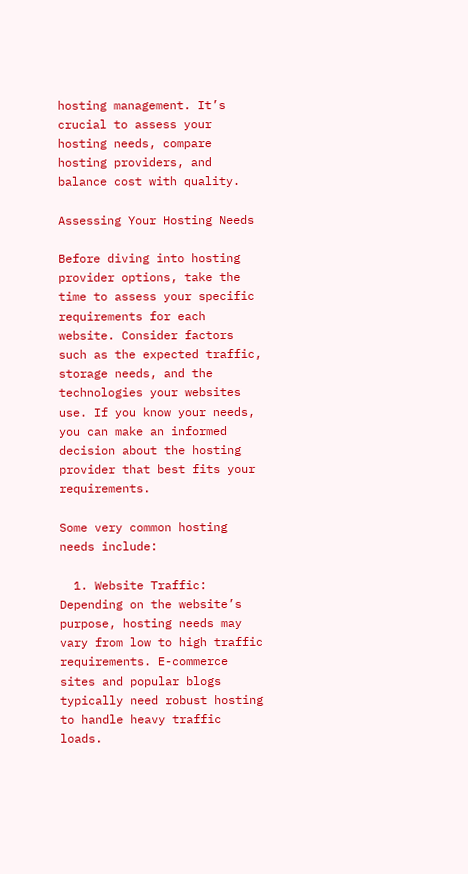hosting management. It’s crucial to assess your hosting needs, compare hosting providers, and balance cost with quality.

Assessing Your Hosting Needs

Before diving into hosting provider options, take the time to assess your specific requirements for each website. Consider factors such as the expected traffic, storage needs, and the technologies your websites use. If you know your needs, you can make an informed decision about the hosting provider that best fits your requirements.

Some very common hosting needs include:

  1. Website Traffic: Depending on the website’s purpose, hosting needs may vary from low to high traffic requirements. E-commerce sites and popular blogs typically need robust hosting to handle heavy traffic loads.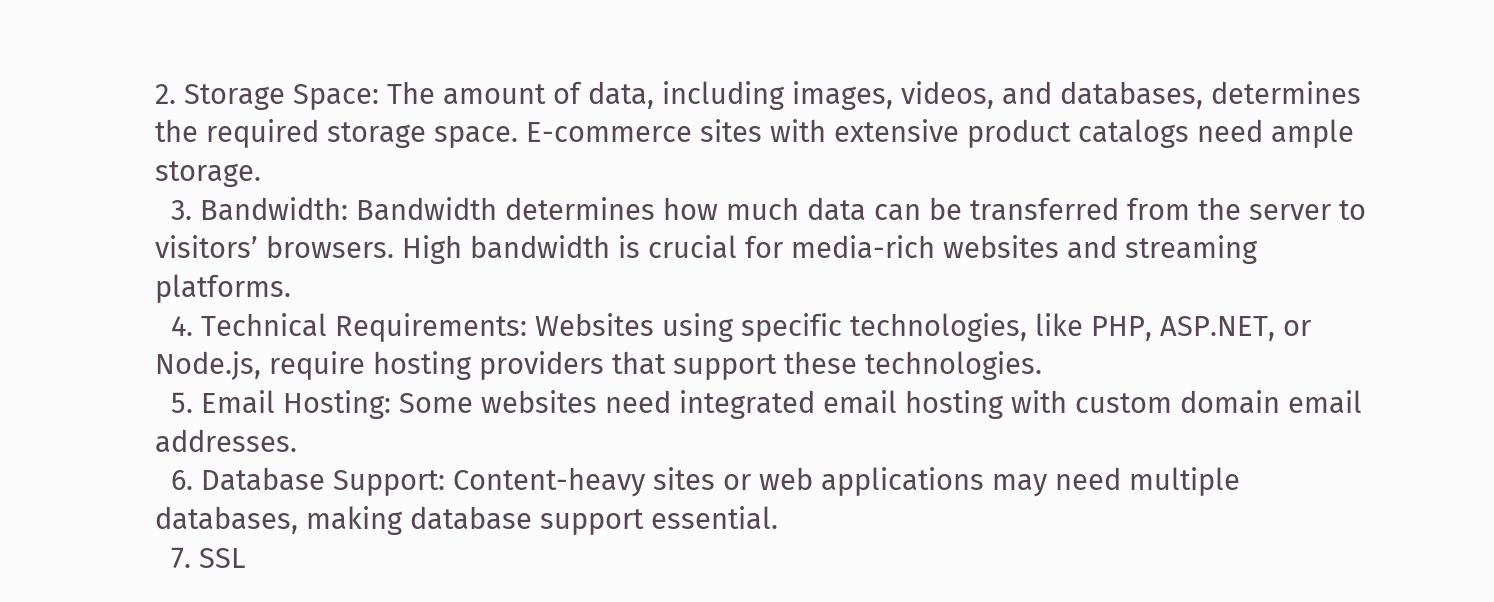2. Storage Space: The amount of data, including images, videos, and databases, determines the required storage space. E-commerce sites with extensive product catalogs need ample storage.
  3. Bandwidth: Bandwidth determines how much data can be transferred from the server to visitors’ browsers. High bandwidth is crucial for media-rich websites and streaming platforms.
  4. Technical Requirements: Websites using specific technologies, like PHP, ASP.NET, or Node.js, require hosting providers that support these technologies.
  5. Email Hosting: Some websites need integrated email hosting with custom domain email addresses.
  6. Database Support: Content-heavy sites or web applications may need multiple databases, making database support essential.
  7. SSL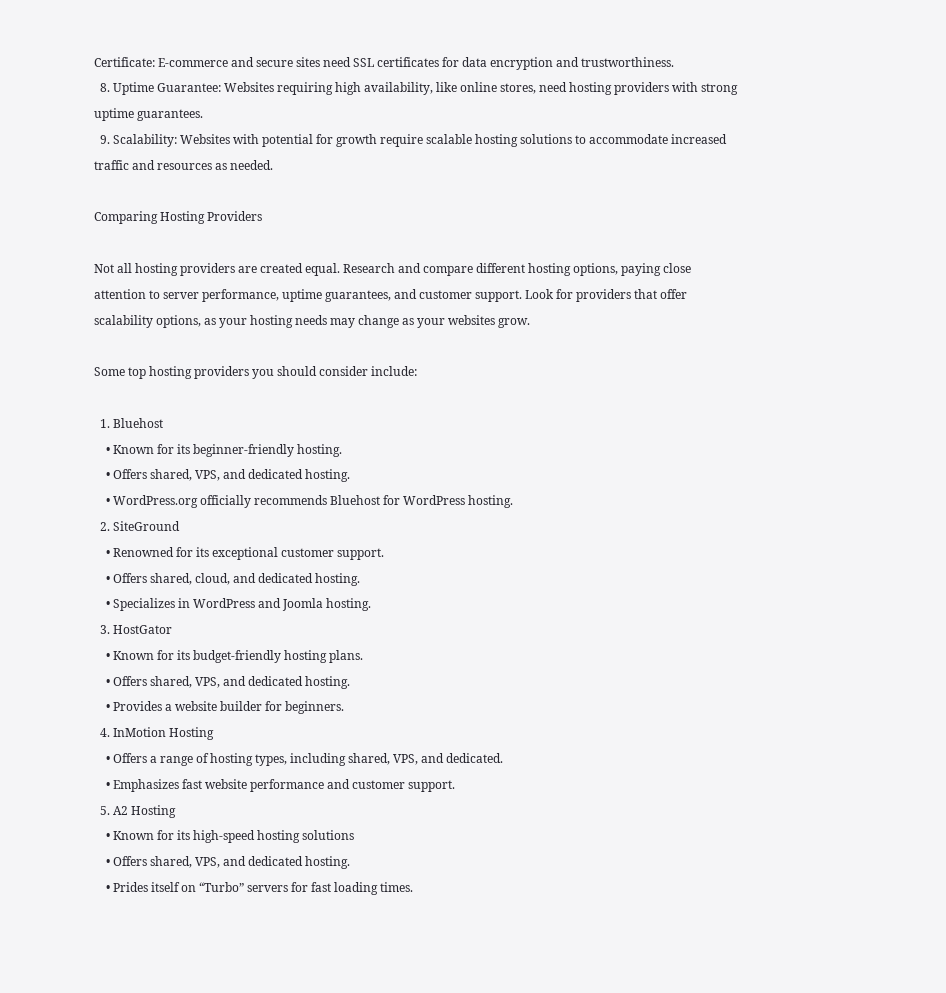Certificate: E-commerce and secure sites need SSL certificates for data encryption and trustworthiness.
  8. Uptime Guarantee: Websites requiring high availability, like online stores, need hosting providers with strong uptime guarantees.
  9. Scalability: Websites with potential for growth require scalable hosting solutions to accommodate increased traffic and resources as needed.

Comparing Hosting Providers

Not all hosting providers are created equal. Research and compare different hosting options, paying close attention to server performance, uptime guarantees, and customer support. Look for providers that offer scalability options, as your hosting needs may change as your websites grow.

Some top hosting providers you should consider include:

  1. Bluehost
    • Known for its beginner-friendly hosting.
    • Offers shared, VPS, and dedicated hosting.
    • WordPress.org officially recommends Bluehost for WordPress hosting.
  2. SiteGround
    • Renowned for its exceptional customer support.
    • Offers shared, cloud, and dedicated hosting.
    • Specializes in WordPress and Joomla hosting.
  3. HostGator
    • Known for its budget-friendly hosting plans.
    • Offers shared, VPS, and dedicated hosting.
    • Provides a website builder for beginners.
  4. InMotion Hosting
    • Offers a range of hosting types, including shared, VPS, and dedicated.
    • Emphasizes fast website performance and customer support.
  5. A2 Hosting
    • Known for its high-speed hosting solutions
    • Offers shared, VPS, and dedicated hosting.
    • Prides itself on “Turbo” servers for fast loading times.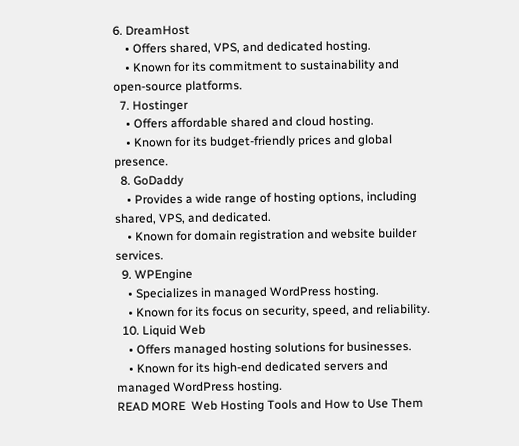6. DreamHost
    • Offers shared, VPS, and dedicated hosting.
    • Known for its commitment to sustainability and open-source platforms.
  7. Hostinger
    • Offers affordable shared and cloud hosting.
    • Known for its budget-friendly prices and global presence.
  8. GoDaddy
    • Provides a wide range of hosting options, including shared, VPS, and dedicated.
    • Known for domain registration and website builder services.
  9. WPEngine
    • Specializes in managed WordPress hosting.
    • Known for its focus on security, speed, and reliability.
  10. Liquid Web
    • Offers managed hosting solutions for businesses.
    • Known for its high-end dedicated servers and managed WordPress hosting.
READ MORE  Web Hosting Tools and How to Use Them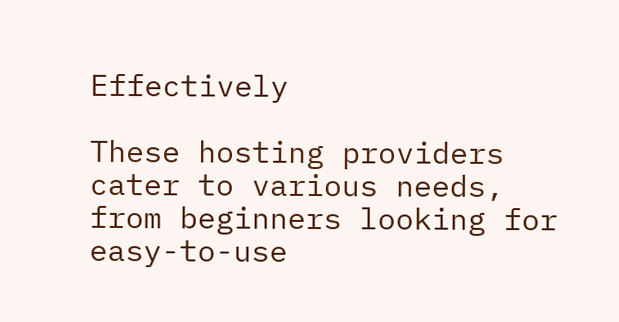Effectively

These hosting providers cater to various needs, from beginners looking for easy-to-use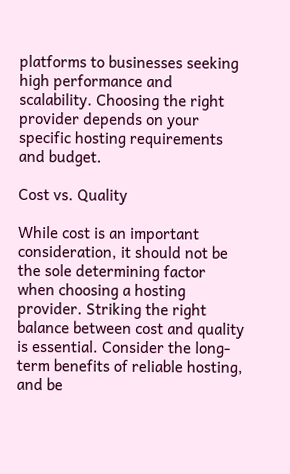platforms to businesses seeking high performance and scalability. Choosing the right provider depends on your specific hosting requirements and budget.

Cost vs. Quality

While cost is an important consideration, it should not be the sole determining factor when choosing a hosting provider. Striking the right balance between cost and quality is essential. Consider the long-term benefits of reliable hosting, and be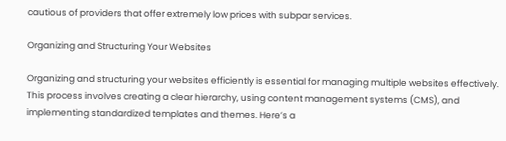cautious of providers that offer extremely low prices with subpar services.

Organizing and Structuring Your Websites

Organizing and structuring your websites efficiently is essential for managing multiple websites effectively. This process involves creating a clear hierarchy, using content management systems (CMS), and implementing standardized templates and themes. Here’s a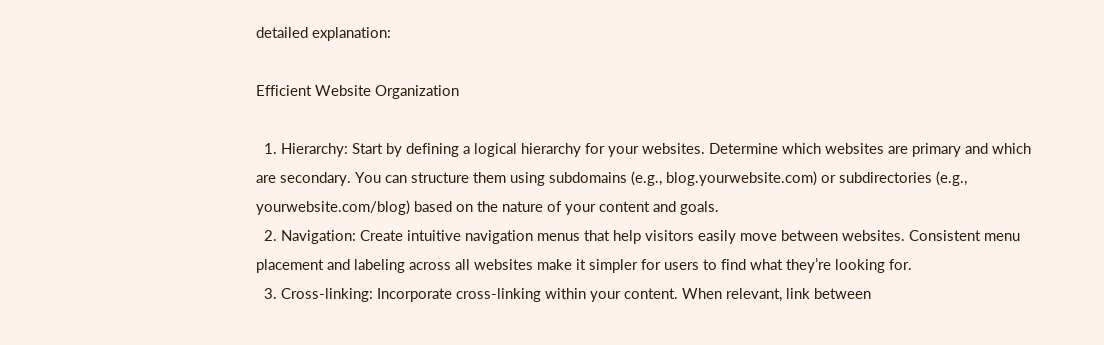detailed explanation:

Efficient Website Organization

  1. Hierarchy: Start by defining a logical hierarchy for your websites. Determine which websites are primary and which are secondary. You can structure them using subdomains (e.g., blog.yourwebsite.com) or subdirectories (e.g., yourwebsite.com/blog) based on the nature of your content and goals.
  2. Navigation: Create intuitive navigation menus that help visitors easily move between websites. Consistent menu placement and labeling across all websites make it simpler for users to find what they’re looking for.
  3. Cross-linking: Incorporate cross-linking within your content. When relevant, link between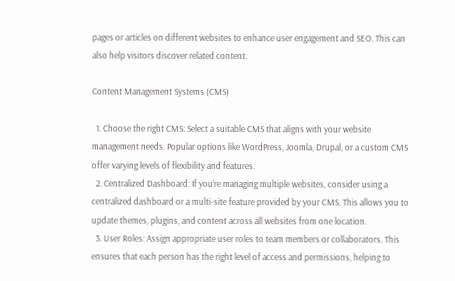pages or articles on different websites to enhance user engagement and SEO. This can also help visitors discover related content.

Content Management Systems (CMS)

  1. Choose the right CMS: Select a suitable CMS that aligns with your website management needs. Popular options like WordPress, Joomla, Drupal, or a custom CMS offer varying levels of flexibility and features.
  2. Centralized Dashboard: If you’re managing multiple websites, consider using a centralized dashboard or a multi-site feature provided by your CMS. This allows you to update themes, plugins, and content across all websites from one location.
  3. User Roles: Assign appropriate user roles to team members or collaborators. This ensures that each person has the right level of access and permissions, helping to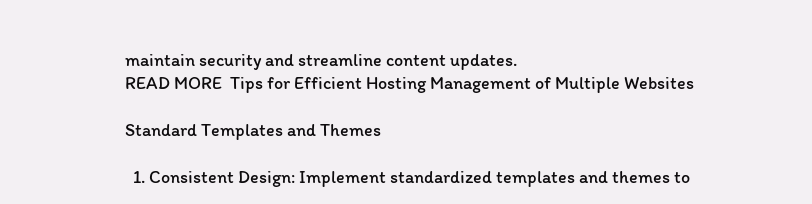maintain security and streamline content updates.
READ MORE  Tips for Efficient Hosting Management of Multiple Websites

Standard Templates and Themes

  1. Consistent Design: Implement standardized templates and themes to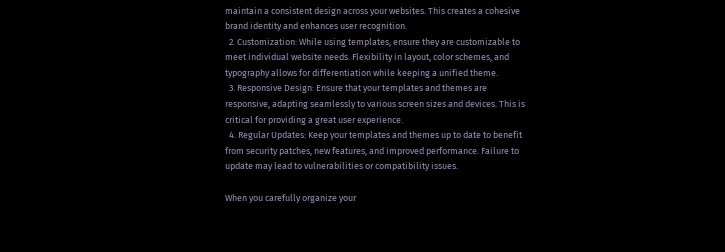maintain a consistent design across your websites. This creates a cohesive brand identity and enhances user recognition.
  2. Customization: While using templates, ensure they are customizable to meet individual website needs. Flexibility in layout, color schemes, and typography allows for differentiation while keeping a unified theme.
  3. Responsive Design: Ensure that your templates and themes are responsive, adapting seamlessly to various screen sizes and devices. This is critical for providing a great user experience.
  4. Regular Updates: Keep your templates and themes up to date to benefit from security patches, new features, and improved performance. Failure to update may lead to vulnerabilities or compatibility issues.

When you carefully organize your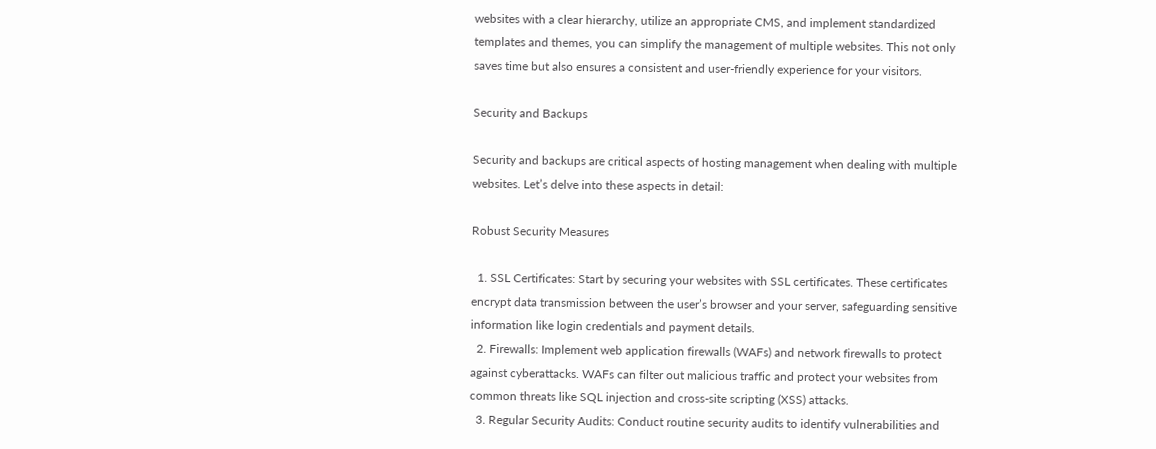websites with a clear hierarchy, utilize an appropriate CMS, and implement standardized templates and themes, you can simplify the management of multiple websites. This not only saves time but also ensures a consistent and user-friendly experience for your visitors.

Security and Backups

Security and backups are critical aspects of hosting management when dealing with multiple websites. Let’s delve into these aspects in detail:

Robust Security Measures

  1. SSL Certificates: Start by securing your websites with SSL certificates. These certificates encrypt data transmission between the user’s browser and your server, safeguarding sensitive information like login credentials and payment details.
  2. Firewalls: Implement web application firewalls (WAFs) and network firewalls to protect against cyberattacks. WAFs can filter out malicious traffic and protect your websites from common threats like SQL injection and cross-site scripting (XSS) attacks.
  3. Regular Security Audits: Conduct routine security audits to identify vulnerabilities and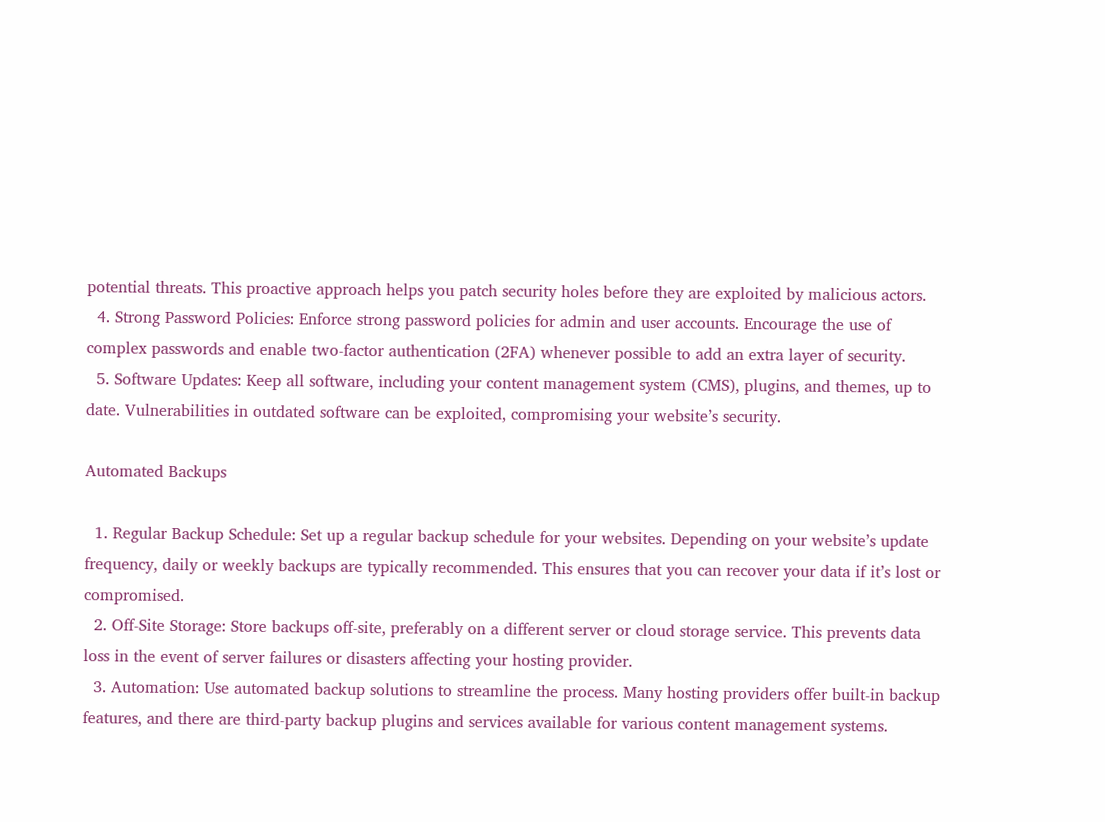potential threats. This proactive approach helps you patch security holes before they are exploited by malicious actors.
  4. Strong Password Policies: Enforce strong password policies for admin and user accounts. Encourage the use of complex passwords and enable two-factor authentication (2FA) whenever possible to add an extra layer of security.
  5. Software Updates: Keep all software, including your content management system (CMS), plugins, and themes, up to date. Vulnerabilities in outdated software can be exploited, compromising your website’s security.

Automated Backups

  1. Regular Backup Schedule: Set up a regular backup schedule for your websites. Depending on your website’s update frequency, daily or weekly backups are typically recommended. This ensures that you can recover your data if it’s lost or compromised.
  2. Off-Site Storage: Store backups off-site, preferably on a different server or cloud storage service. This prevents data loss in the event of server failures or disasters affecting your hosting provider.
  3. Automation: Use automated backup solutions to streamline the process. Many hosting providers offer built-in backup features, and there are third-party backup plugins and services available for various content management systems.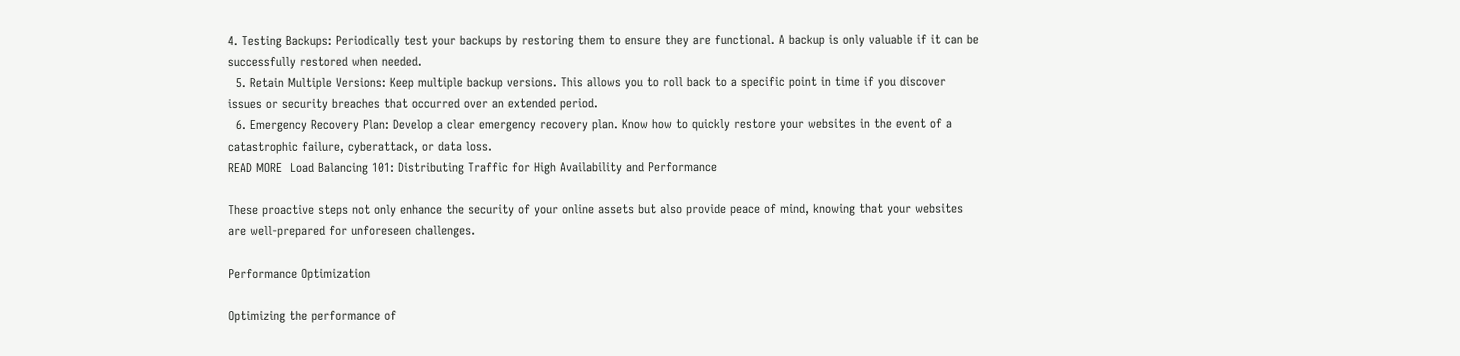4. Testing Backups: Periodically test your backups by restoring them to ensure they are functional. A backup is only valuable if it can be successfully restored when needed.
  5. Retain Multiple Versions: Keep multiple backup versions. This allows you to roll back to a specific point in time if you discover issues or security breaches that occurred over an extended period.
  6. Emergency Recovery Plan: Develop a clear emergency recovery plan. Know how to quickly restore your websites in the event of a catastrophic failure, cyberattack, or data loss.
READ MORE  Load Balancing 101: Distributing Traffic for High Availability and Performance

These proactive steps not only enhance the security of your online assets but also provide peace of mind, knowing that your websites are well-prepared for unforeseen challenges.

Performance Optimization

Optimizing the performance of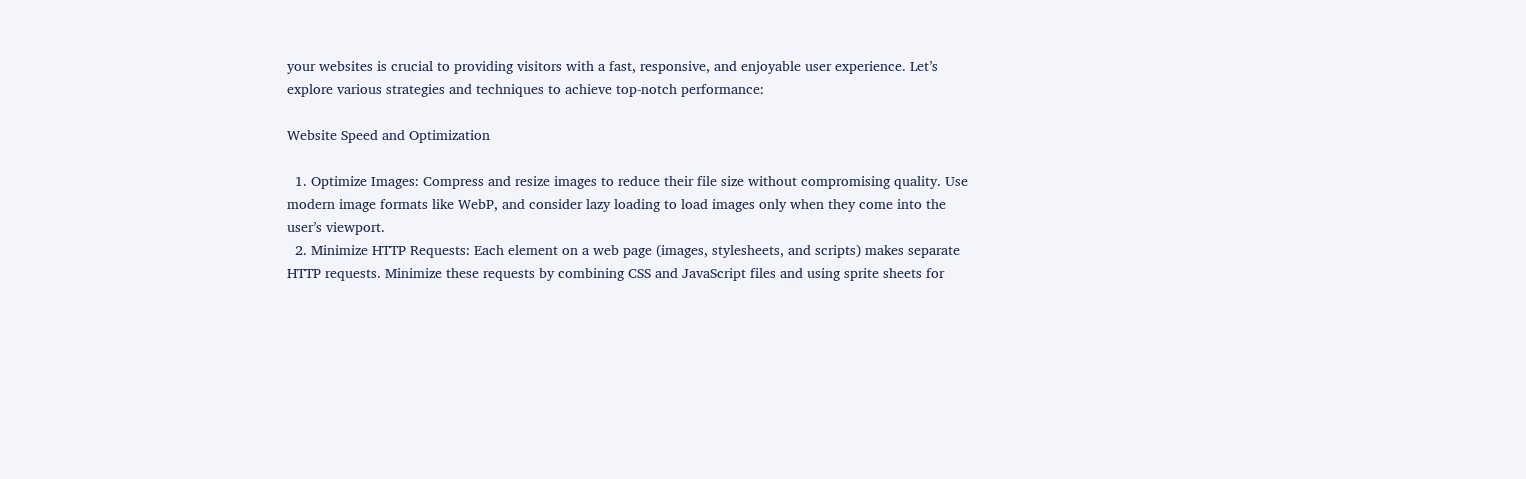your websites is crucial to providing visitors with a fast, responsive, and enjoyable user experience. Let’s explore various strategies and techniques to achieve top-notch performance:

Website Speed and Optimization

  1. Optimize Images: Compress and resize images to reduce their file size without compromising quality. Use modern image formats like WebP, and consider lazy loading to load images only when they come into the user’s viewport.
  2. Minimize HTTP Requests: Each element on a web page (images, stylesheets, and scripts) makes separate HTTP requests. Minimize these requests by combining CSS and JavaScript files and using sprite sheets for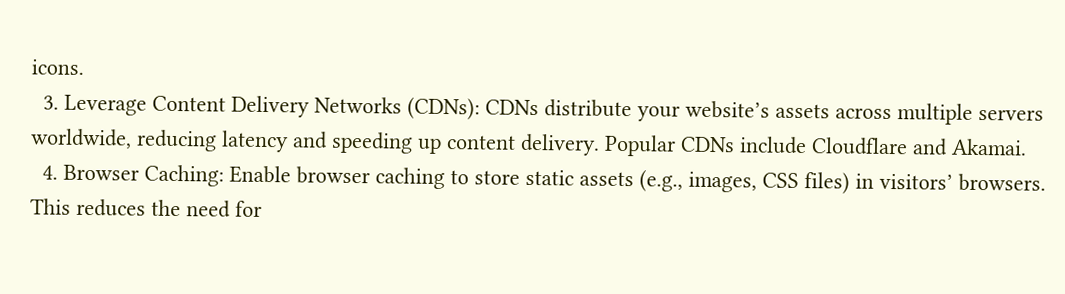icons.
  3. Leverage Content Delivery Networks (CDNs): CDNs distribute your website’s assets across multiple servers worldwide, reducing latency and speeding up content delivery. Popular CDNs include Cloudflare and Akamai.
  4. Browser Caching: Enable browser caching to store static assets (e.g., images, CSS files) in visitors’ browsers. This reduces the need for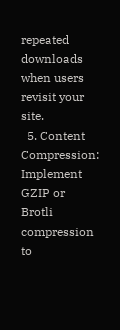repeated downloads when users revisit your site.
  5. Content Compression: Implement GZIP or Brotli compression to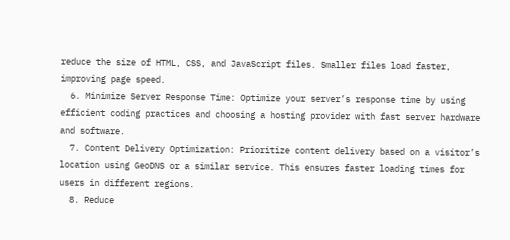reduce the size of HTML, CSS, and JavaScript files. Smaller files load faster, improving page speed.
  6. Minimize Server Response Time: Optimize your server’s response time by using efficient coding practices and choosing a hosting provider with fast server hardware and software.
  7. Content Delivery Optimization: Prioritize content delivery based on a visitor’s location using GeoDNS or a similar service. This ensures faster loading times for users in different regions.
  8. Reduce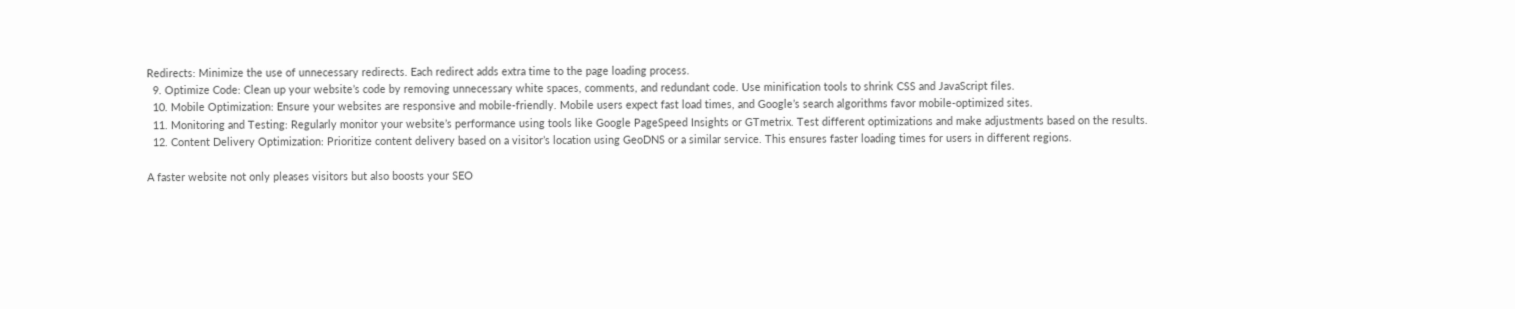Redirects: Minimize the use of unnecessary redirects. Each redirect adds extra time to the page loading process.
  9. Optimize Code: Clean up your website’s code by removing unnecessary white spaces, comments, and redundant code. Use minification tools to shrink CSS and JavaScript files.
  10. Mobile Optimization: Ensure your websites are responsive and mobile-friendly. Mobile users expect fast load times, and Google’s search algorithms favor mobile-optimized sites.
  11. Monitoring and Testing: Regularly monitor your website’s performance using tools like Google PageSpeed Insights or GTmetrix. Test different optimizations and make adjustments based on the results.
  12. Content Delivery Optimization: Prioritize content delivery based on a visitor’s location using GeoDNS or a similar service. This ensures faster loading times for users in different regions.

A faster website not only pleases visitors but also boosts your SEO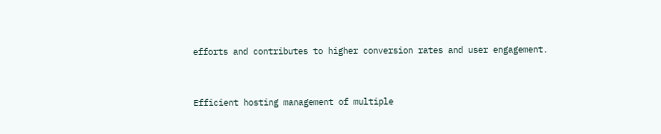efforts and contributes to higher conversion rates and user engagement.


Efficient hosting management of multiple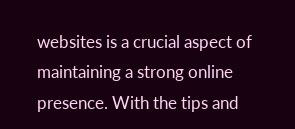websites is a crucial aspect of maintaining a strong online presence. With the tips and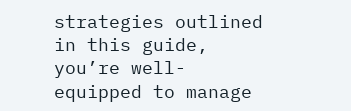strategies outlined in this guide, you’re well-equipped to manage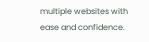multiple websites with ease and confidence.